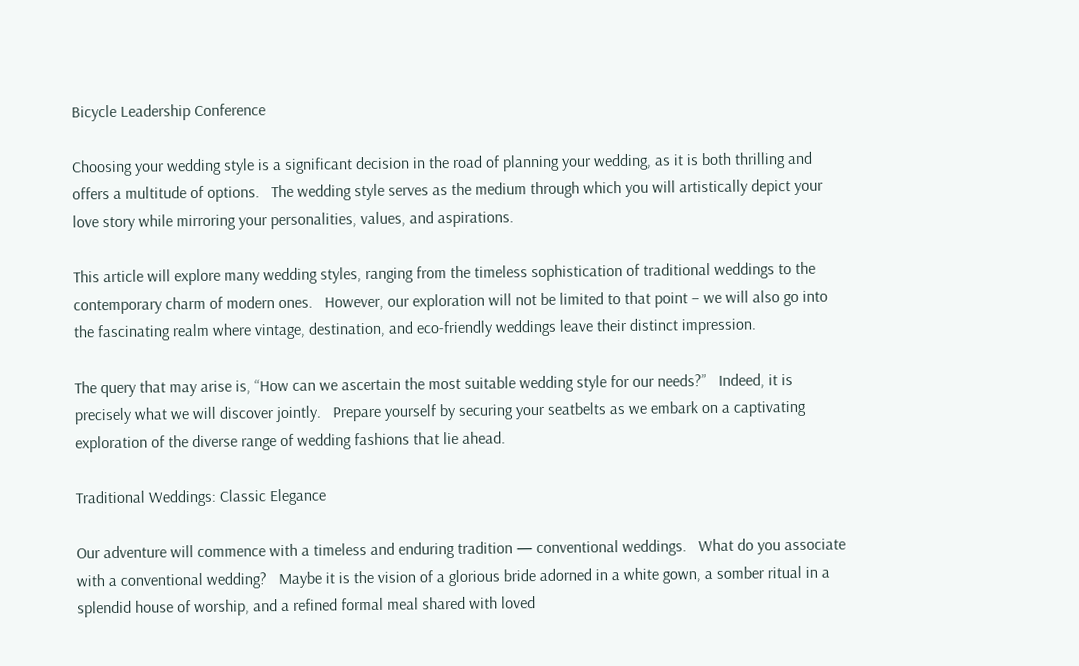Bicycle Leadership Conference

Choosing your wedding style is a significant decision in the road of planning your wedding, as it is both thrilling and offers a multitude of options.   The wedding style serves as the medium through which you will artistically depict your love story while mirroring your personalities, values, and aspirations.

This article will explore many wedding styles, ranging from the timeless sophistication of traditional weddings to the contemporary charm of modern ones.   However, our exploration will not be limited to that point – we will also go into the fascinating realm where vintage, destination, and eco-friendly weddings leave their distinct impression.

The query that may arise is, “How can we ascertain the most suitable wedding style for our needs?”   Indeed, it is precisely what we will discover jointly.   Prepare yourself by securing your seatbelts as we embark on a captivating exploration of the diverse range of wedding fashions that lie ahead.

Traditional Weddings: Classic Elegance

Our adventure will commence with a timeless and enduring tradition — conventional weddings.   What do you associate with a conventional wedding?   Maybe it is the vision of a glorious bride adorned in a white gown, a somber ritual in a splendid house of worship, and a refined formal meal shared with loved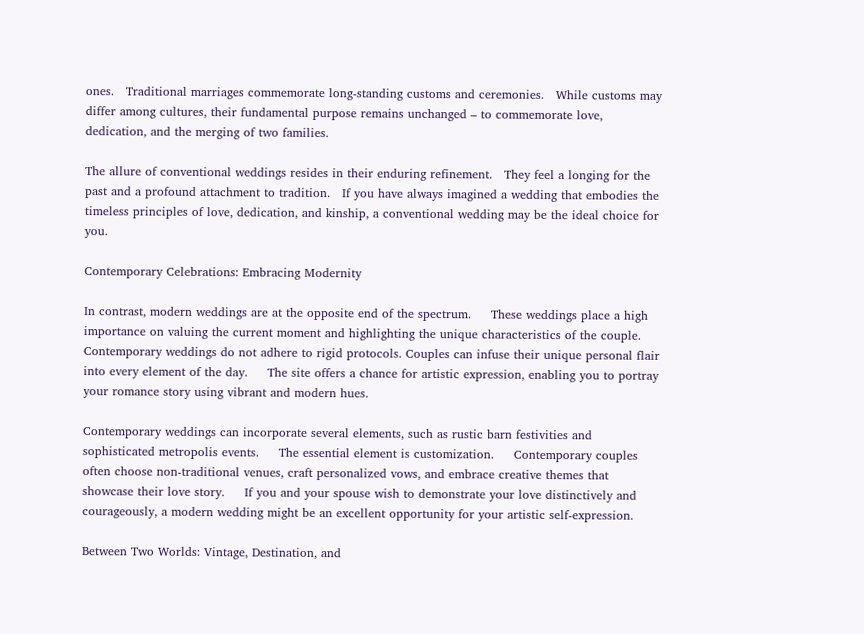ones.   Traditional marriages commemorate long-standing customs and ceremonies.   While customs may differ among cultures, their fundamental purpose remains unchanged – to commemorate love, dedication, and the merging of two families.

The allure of conventional weddings resides in their enduring refinement.   They feel a longing for the past and a profound attachment to tradition.   If you have always imagined a wedding that embodies the timeless principles of love, dedication, and kinship, a conventional wedding may be the ideal choice for you.

Contemporary Celebrations: Embracing Modernity

In contrast, modern weddings are at the opposite end of the spectrum.     These weddings place a high importance on valuing the current moment and highlighting the unique characteristics of the couple.     Contemporary weddings do not adhere to rigid protocols. Couples can infuse their unique personal flair into every element of the day.     The site offers a chance for artistic expression, enabling you to portray your romance story using vibrant and modern hues.

Contemporary weddings can incorporate several elements, such as rustic barn festivities and sophisticated metropolis events.     The essential element is customization.     Contemporary couples often choose non-traditional venues, craft personalized vows, and embrace creative themes that showcase their love story.     If you and your spouse wish to demonstrate your love distinctively and courageously, a modern wedding might be an excellent opportunity for your artistic self-expression.

Between Two Worlds: Vintage, Destination, and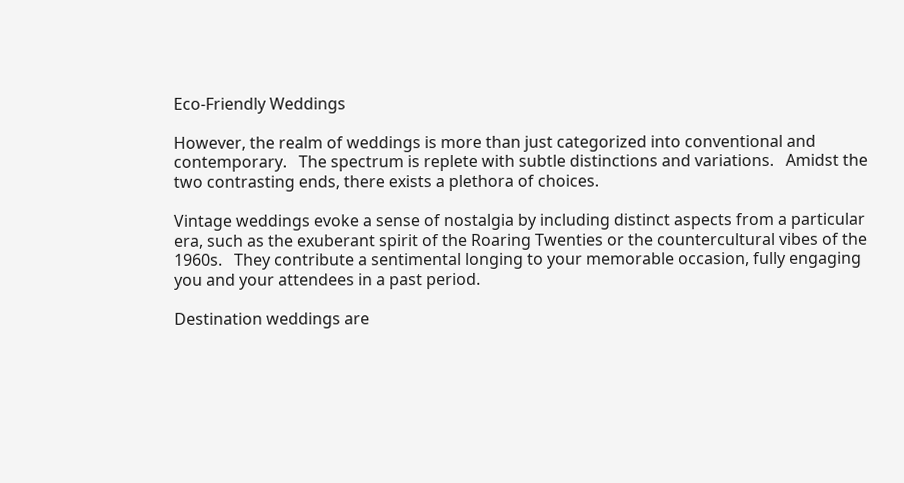Eco-Friendly Weddings

However, the realm of weddings is more than just categorized into conventional and contemporary.   The spectrum is replete with subtle distinctions and variations.   Amidst the two contrasting ends, there exists a plethora of choices.

Vintage weddings evoke a sense of nostalgia by including distinct aspects from a particular era, such as the exuberant spirit of the Roaring Twenties or the countercultural vibes of the 1960s.   They contribute a sentimental longing to your memorable occasion, fully engaging you and your attendees in a past period.

Destination weddings are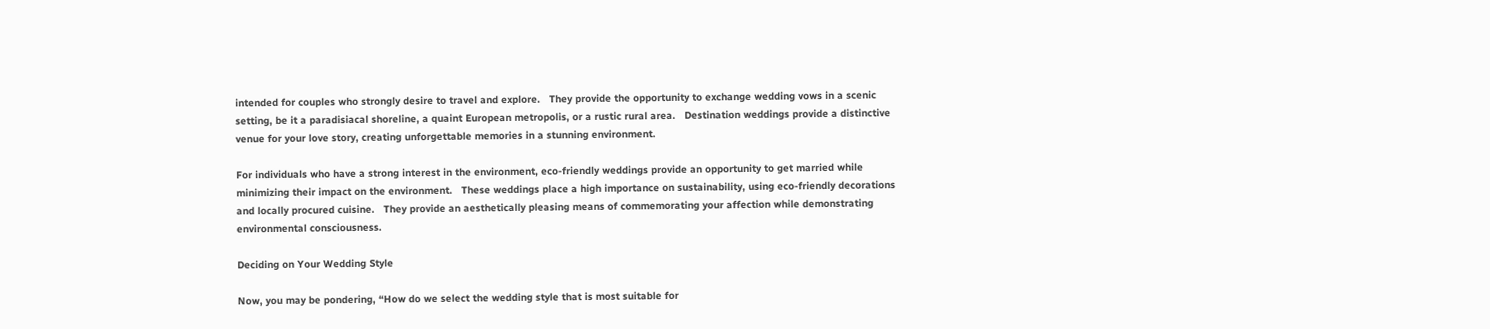intended for couples who strongly desire to travel and explore.   They provide the opportunity to exchange wedding vows in a scenic setting, be it a paradisiacal shoreline, a quaint European metropolis, or a rustic rural area.   Destination weddings provide a distinctive venue for your love story, creating unforgettable memories in a stunning environment.

For individuals who have a strong interest in the environment, eco-friendly weddings provide an opportunity to get married while minimizing their impact on the environment.   These weddings place a high importance on sustainability, using eco-friendly decorations and locally procured cuisine.   They provide an aesthetically pleasing means of commemorating your affection while demonstrating environmental consciousness.

Deciding on Your Wedding Style

Now, you may be pondering, “How do we select the wedding style that is most suitable for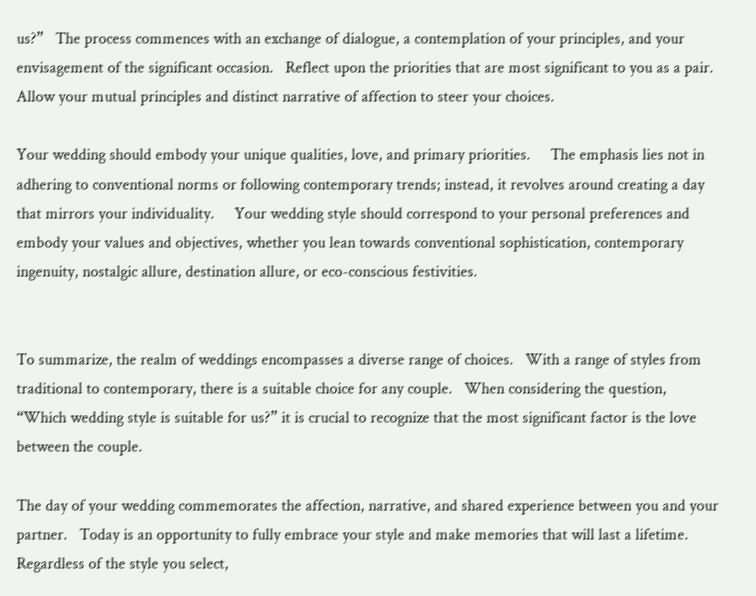us?”   The process commences with an exchange of dialogue, a contemplation of your principles, and your envisagement of the significant occasion.   Reflect upon the priorities that are most significant to you as a pair.   Allow your mutual principles and distinct narrative of affection to steer your choices.

Your wedding should embody your unique qualities, love, and primary priorities.     The emphasis lies not in adhering to conventional norms or following contemporary trends; instead, it revolves around creating a day that mirrors your individuality.     Your wedding style should correspond to your personal preferences and embody your values and objectives, whether you lean towards conventional sophistication, contemporary ingenuity, nostalgic allure, destination allure, or eco-conscious festivities.


To summarize, the realm of weddings encompasses a diverse range of choices.   With a range of styles from traditional to contemporary, there is a suitable choice for any couple.   When considering the question, “Which wedding style is suitable for us?” it is crucial to recognize that the most significant factor is the love between the couple.

The day of your wedding commemorates the affection, narrative, and shared experience between you and your partner.   Today is an opportunity to fully embrace your style and make memories that will last a lifetime.   Regardless of the style you select,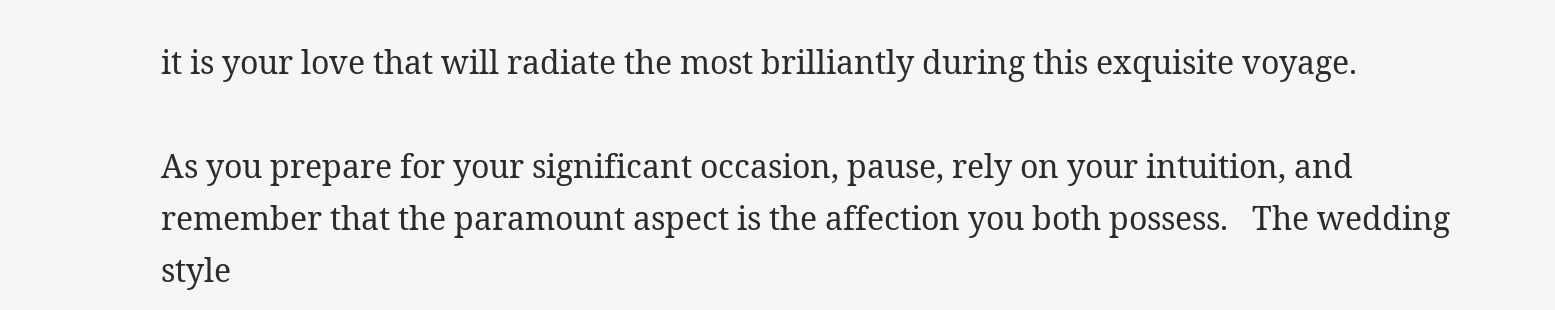it is your love that will radiate the most brilliantly during this exquisite voyage.

As you prepare for your significant occasion, pause, rely on your intuition, and remember that the paramount aspect is the affection you both possess.   The wedding style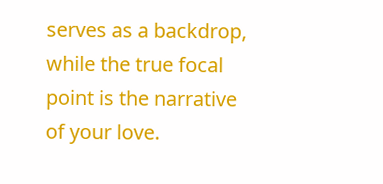serves as a backdrop, while the true focal point is the narrative of your love.